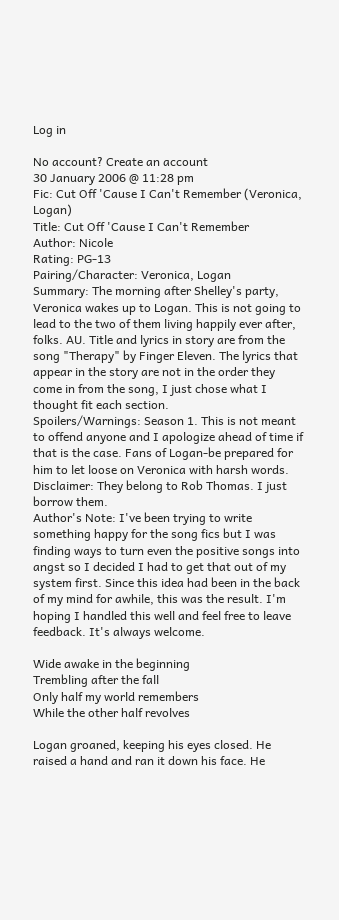Log in

No account? Create an account
30 January 2006 @ 11:28 pm
Fic: Cut Off 'Cause I Can't Remember (Veronica, Logan)
Title: Cut Off 'Cause I Can't Remember
Author: Nicole
Rating: PG-13
Pairing/Character: Veronica, Logan
Summary: The morning after Shelley's party, Veronica wakes up to Logan. This is not going to lead to the two of them living happily ever after, folks. AU. Title and lyrics in story are from the song "Therapy" by Finger Eleven. The lyrics that appear in the story are not in the order they come in from the song, I just chose what I thought fit each section.
Spoilers/Warnings: Season 1. This is not meant to offend anyone and I apologize ahead of time if that is the case. Fans of Logan-be prepared for him to let loose on Veronica with harsh words.
Disclaimer: They belong to Rob Thomas. I just borrow them.
Author's Note: I've been trying to write something happy for the song fics but I was finding ways to turn even the positive songs into angst so I decided I had to get that out of my system first. Since this idea had been in the back of my mind for awhile, this was the result. I'm hoping I handled this well and feel free to leave feedback. It's always welcome.

Wide awake in the beginning
Trembling after the fall
Only half my world remembers
While the other half revolves

Logan groaned, keeping his eyes closed. He raised a hand and ran it down his face. He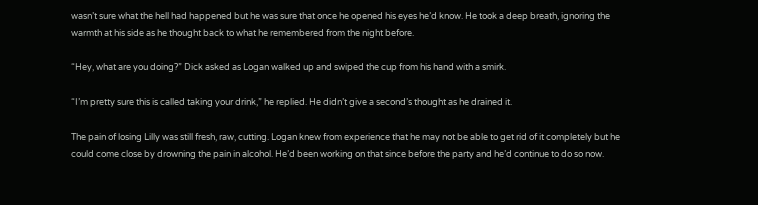wasn’t sure what the hell had happened but he was sure that once he opened his eyes he’d know. He took a deep breath, ignoring the warmth at his side as he thought back to what he remembered from the night before.

“Hey, what are you doing?” Dick asked as Logan walked up and swiped the cup from his hand with a smirk.

“I’m pretty sure this is called taking your drink,” he replied. He didn’t give a second’s thought as he drained it.

The pain of losing Lilly was still fresh, raw, cutting. Logan knew from experience that he may not be able to get rid of it completely but he could come close by drowning the pain in alcohol. He’d been working on that since before the party and he’d continue to do so now.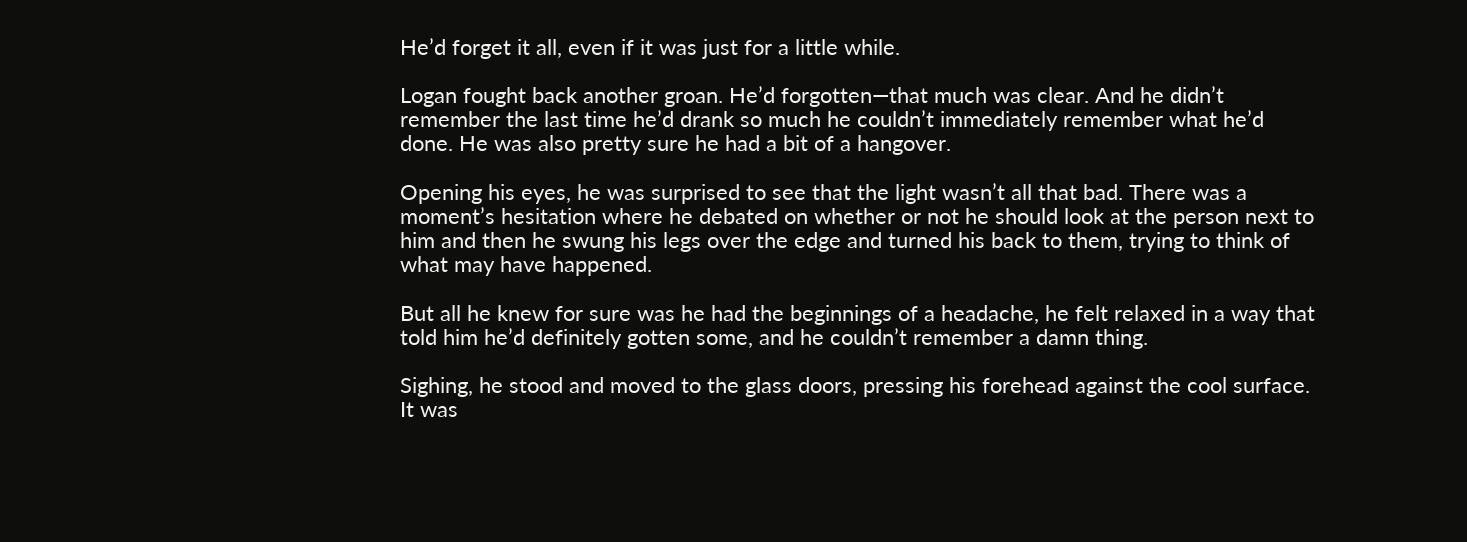He’d forget it all, even if it was just for a little while.

Logan fought back another groan. He’d forgotten—that much was clear. And he didn’t remember the last time he’d drank so much he couldn’t immediately remember what he’d done. He was also pretty sure he had a bit of a hangover.

Opening his eyes, he was surprised to see that the light wasn’t all that bad. There was a moment’s hesitation where he debated on whether or not he should look at the person next to him and then he swung his legs over the edge and turned his back to them, trying to think of what may have happened.

But all he knew for sure was he had the beginnings of a headache, he felt relaxed in a way that told him he’d definitely gotten some, and he couldn’t remember a damn thing.

Sighing, he stood and moved to the glass doors, pressing his forehead against the cool surface. It was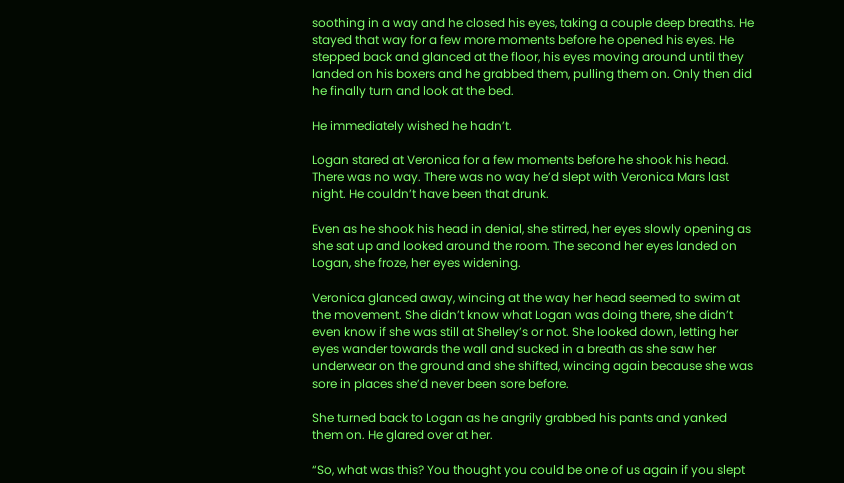soothing in a way and he closed his eyes, taking a couple deep breaths. He stayed that way for a few more moments before he opened his eyes. He stepped back and glanced at the floor, his eyes moving around until they landed on his boxers and he grabbed them, pulling them on. Only then did he finally turn and look at the bed.

He immediately wished he hadn’t.

Logan stared at Veronica for a few moments before he shook his head. There was no way. There was no way he’d slept with Veronica Mars last night. He couldn’t have been that drunk.

Even as he shook his head in denial, she stirred, her eyes slowly opening as she sat up and looked around the room. The second her eyes landed on Logan, she froze, her eyes widening.

Veronica glanced away, wincing at the way her head seemed to swim at the movement. She didn’t know what Logan was doing there, she didn’t even know if she was still at Shelley’s or not. She looked down, letting her eyes wander towards the wall and sucked in a breath as she saw her underwear on the ground and she shifted, wincing again because she was sore in places she’d never been sore before.

She turned back to Logan as he angrily grabbed his pants and yanked them on. He glared over at her.

“So, what was this? You thought you could be one of us again if you slept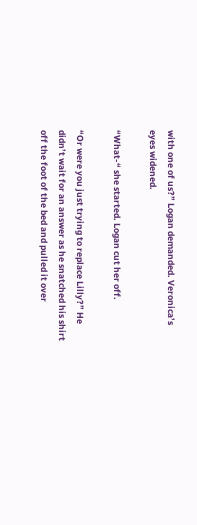with one of us?” Logan demanded. Veronica’s eyes widened.

“What-“ she started. Logan cut her off.

“Or were you just trying to replace Lilly?” He didn’t wait for an answer as he snatched his shirt off the foot of the bed and pulled it over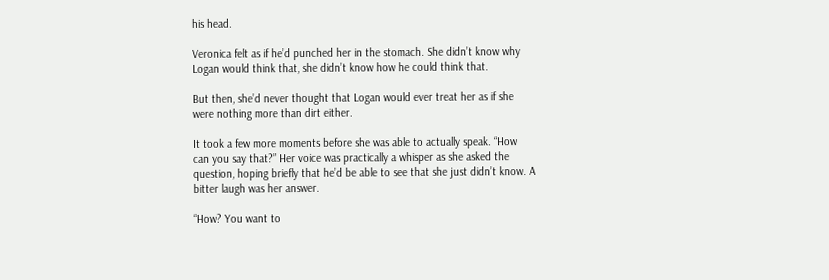his head.

Veronica felt as if he’d punched her in the stomach. She didn’t know why Logan would think that, she didn’t know how he could think that.

But then, she’d never thought that Logan would ever treat her as if she were nothing more than dirt either.

It took a few more moments before she was able to actually speak. “How can you say that?” Her voice was practically a whisper as she asked the question, hoping briefly that he’d be able to see that she just didn’t know. A bitter laugh was her answer.

“How? You want to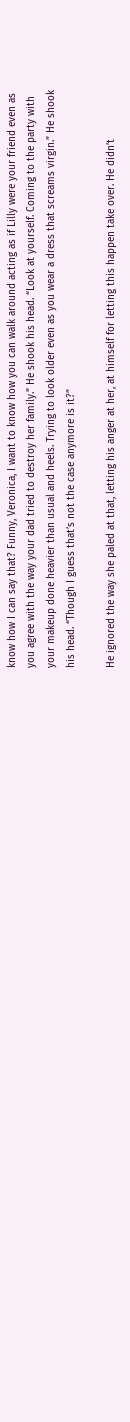know how I can say that? Funny, Veronica, I want to know how you can walk around acting as if Lilly were your friend even as you agree with the way your dad tried to destroy her family.” He shook his head. “Look at yourself. Coming to the party with your makeup done heavier than usual and heels. Trying to look older even as you wear a dress that screams virgin.” He shook his head. “Though I guess that’s not the case anymore is it?”

He ignored the way she paled at that, letting his anger at her, at himself for letting this happen take over. He didn’t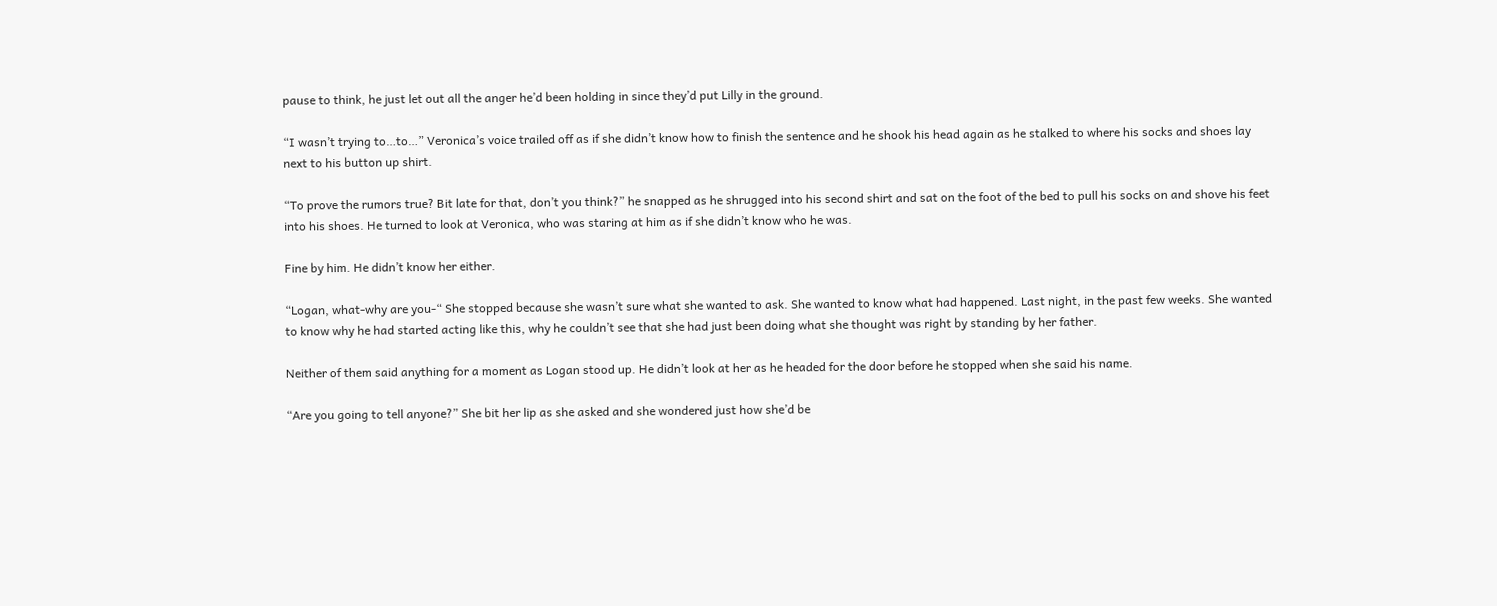pause to think, he just let out all the anger he’d been holding in since they’d put Lilly in the ground.

“I wasn’t trying to…to…” Veronica’s voice trailed off as if she didn’t know how to finish the sentence and he shook his head again as he stalked to where his socks and shoes lay next to his button up shirt.

“To prove the rumors true? Bit late for that, don’t you think?” he snapped as he shrugged into his second shirt and sat on the foot of the bed to pull his socks on and shove his feet into his shoes. He turned to look at Veronica, who was staring at him as if she didn’t know who he was.

Fine by him. He didn’t know her either.

“Logan, what-why are you-“ She stopped because she wasn’t sure what she wanted to ask. She wanted to know what had happened. Last night, in the past few weeks. She wanted to know why he had started acting like this, why he couldn’t see that she had just been doing what she thought was right by standing by her father.

Neither of them said anything for a moment as Logan stood up. He didn’t look at her as he headed for the door before he stopped when she said his name.

“Are you going to tell anyone?” She bit her lip as she asked and she wondered just how she’d be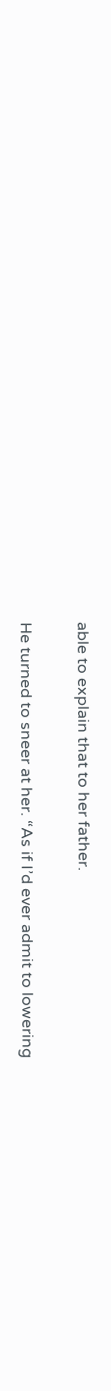able to explain that to her father.

He turned to sneer at her. “As if I’d ever admit to lowering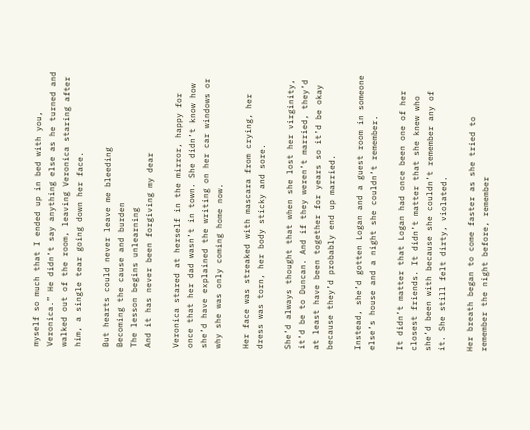myself so much that I ended up in bed with you, Veronica.” He didn’t say anything else as he turned and walked out of the room, leaving Veronica staring after him, a single tear going down her face.

But hearts could never leave me bleeding
Becoming the cause and burden
The lesson begins unlearning
And it has never been forgiving my dear

Veronica stared at herself in the mirror, happy for once that her dad wasn’t in town. She didn’t know how she’d have explained the writing on her car windows or why she was only coming home now.

Her face was streaked with mascara from crying, her dress was torn, her body sticky and sore.

She’d always thought that when she lost her virginity, it’d be to Duncan. And if they weren’t married, they’d at least have been together for years so it’d be okay because they’d probably end up married.

Instead, she’d gotten Logan and a guest room in someone else’s house and a night she couldn’t remember.

It didn’t matter that Logan had once been one of her closest friends. It didn’t matter that she knew who she’d been with because she couldn’t remember any of it. She still felt dirty, violated.

Her breath began to come faster as she tried to remember the night before, remember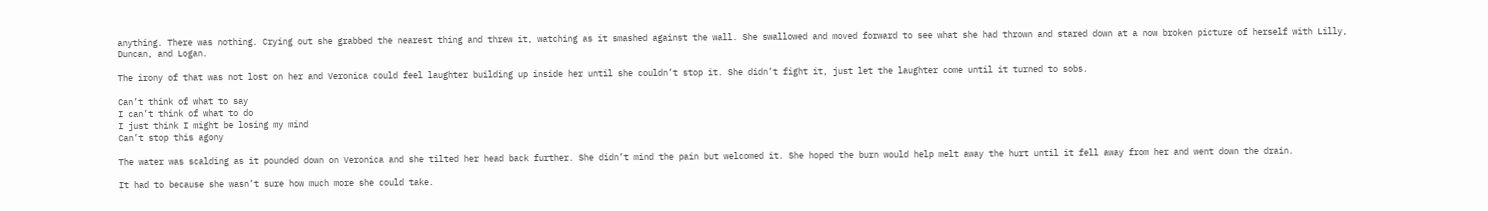anything. There was nothing. Crying out she grabbed the nearest thing and threw it, watching as it smashed against the wall. She swallowed and moved forward to see what she had thrown and stared down at a now broken picture of herself with Lilly, Duncan, and Logan.

The irony of that was not lost on her and Veronica could feel laughter building up inside her until she couldn’t stop it. She didn’t fight it, just let the laughter come until it turned to sobs.

Can’t think of what to say
I can’t think of what to do
I just think I might be losing my mind
Can’t stop this agony

The water was scalding as it pounded down on Veronica and she tilted her head back further. She didn’t mind the pain but welcomed it. She hoped the burn would help melt away the hurt until it fell away from her and went down the drain.

It had to because she wasn’t sure how much more she could take.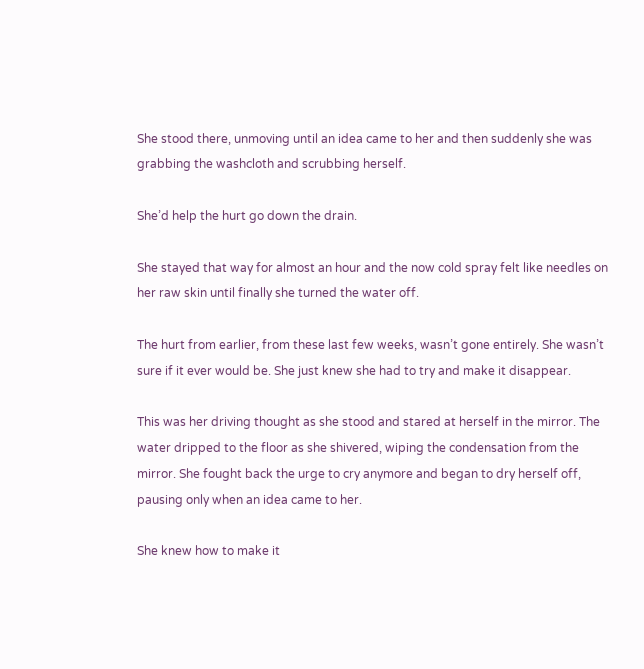She stood there, unmoving until an idea came to her and then suddenly she was grabbing the washcloth and scrubbing herself.

She’d help the hurt go down the drain.

She stayed that way for almost an hour and the now cold spray felt like needles on her raw skin until finally she turned the water off.

The hurt from earlier, from these last few weeks, wasn’t gone entirely. She wasn’t sure if it ever would be. She just knew she had to try and make it disappear.

This was her driving thought as she stood and stared at herself in the mirror. The water dripped to the floor as she shivered, wiping the condensation from the mirror. She fought back the urge to cry anymore and began to dry herself off, pausing only when an idea came to her.

She knew how to make it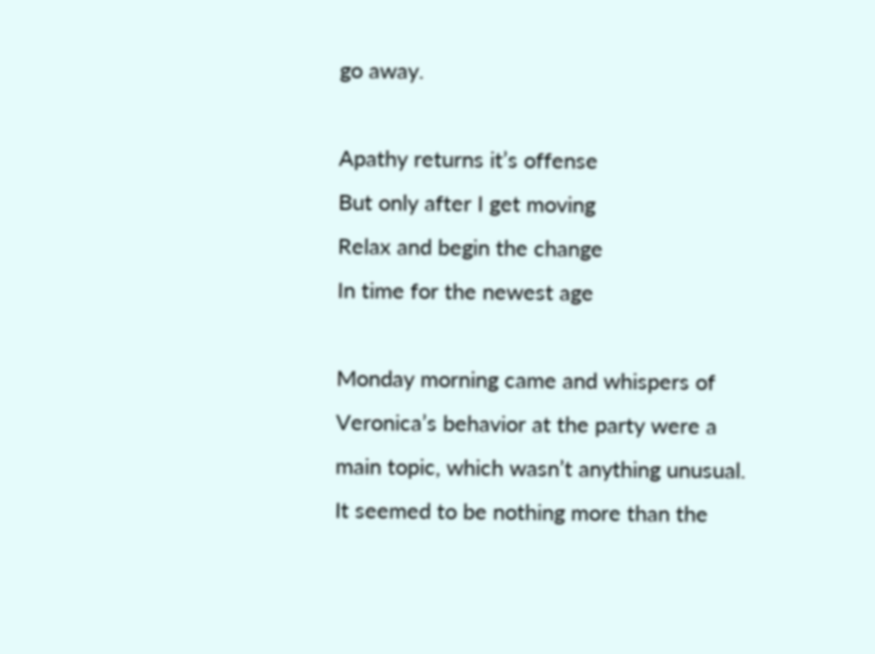go away.

Apathy returns it’s offense
But only after I get moving
Relax and begin the change
In time for the newest age

Monday morning came and whispers of Veronica’s behavior at the party were a main topic, which wasn’t anything unusual. It seemed to be nothing more than the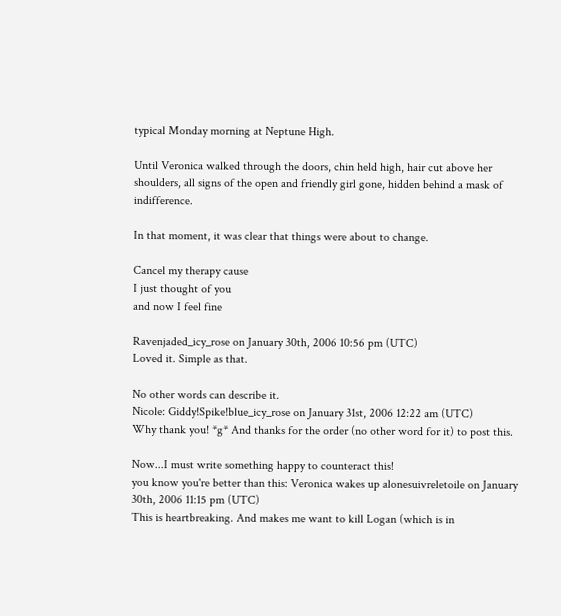typical Monday morning at Neptune High.

Until Veronica walked through the doors, chin held high, hair cut above her shoulders, all signs of the open and friendly girl gone, hidden behind a mask of indifference.

In that moment, it was clear that things were about to change.

Cancel my therapy cause
I just thought of you
and now I feel fine

Ravenjaded_icy_rose on January 30th, 2006 10:56 pm (UTC)
Loved it. Simple as that.

No other words can describe it.
Nicole: Giddy!Spike!blue_icy_rose on January 31st, 2006 12:22 am (UTC)
Why thank you! *g* And thanks for the order (no other word for it) to post this.

Now...I must write something happy to counteract this!
you know you're better than this: Veronica wakes up alonesuivreletoile on January 30th, 2006 11:15 pm (UTC)
This is heartbreaking. And makes me want to kill Logan (which is in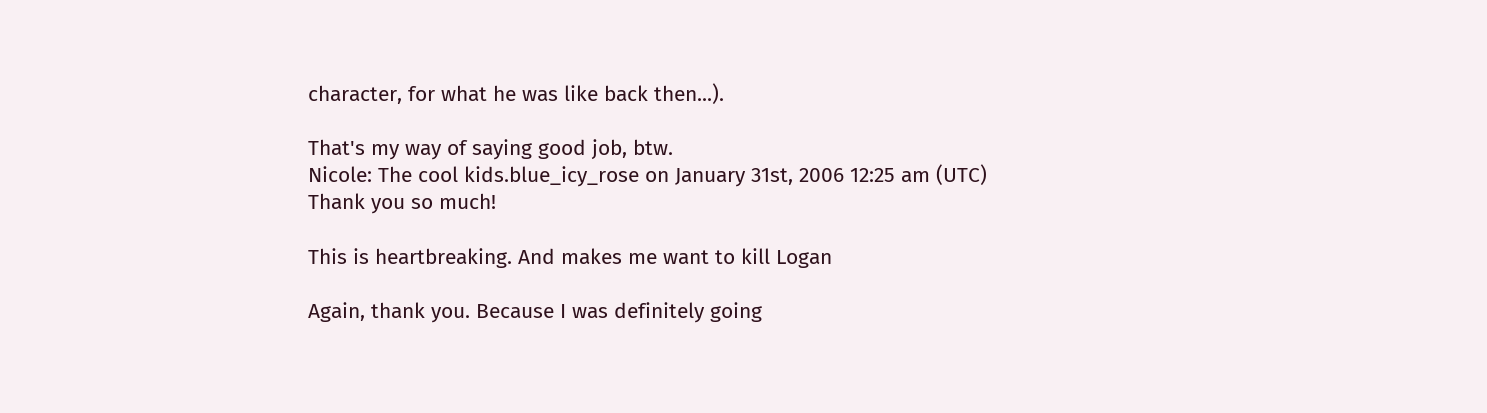character, for what he was like back then...).

That's my way of saying good job, btw.
Nicole: The cool kids.blue_icy_rose on January 31st, 2006 12:25 am (UTC)
Thank you so much!

This is heartbreaking. And makes me want to kill Logan

Again, thank you. Because I was definitely going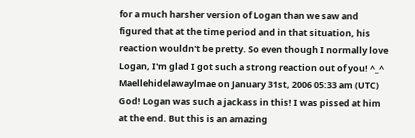for a much harsher version of Logan than we saw and figured that at the time period and in that situation, his reaction wouldn't be pretty. So even though I normally love Logan, I'm glad I got such a strong reaction out of you! ^_^
Maellehidelawaylmae on January 31st, 2006 05:33 am (UTC)
God! Logan was such a jackass in this! I was pissed at him at the end. But this is an amazing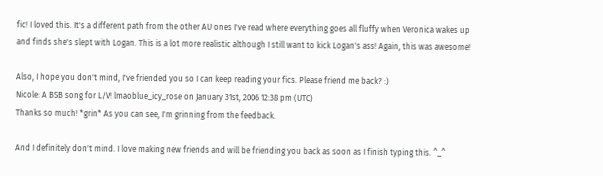fic! I loved this. It's a different path from the other AU ones I've read where everything goes all fluffy when Veronica wakes up and finds she's slept with Logan. This is a lot more realistic although I still want to kick Logan's ass! Again, this was awesome!

Also, I hope you don't mind, I've friended you so I can keep reading your fics. Please friend me back? :)
Nicole: A BSB song for L/V! lmaoblue_icy_rose on January 31st, 2006 12:38 pm (UTC)
Thanks so much! *grin* As you can see, I'm grinning from the feedback.

And I definitely don't mind. I love making new friends and will be friending you back as soon as I finish typing this. ^_^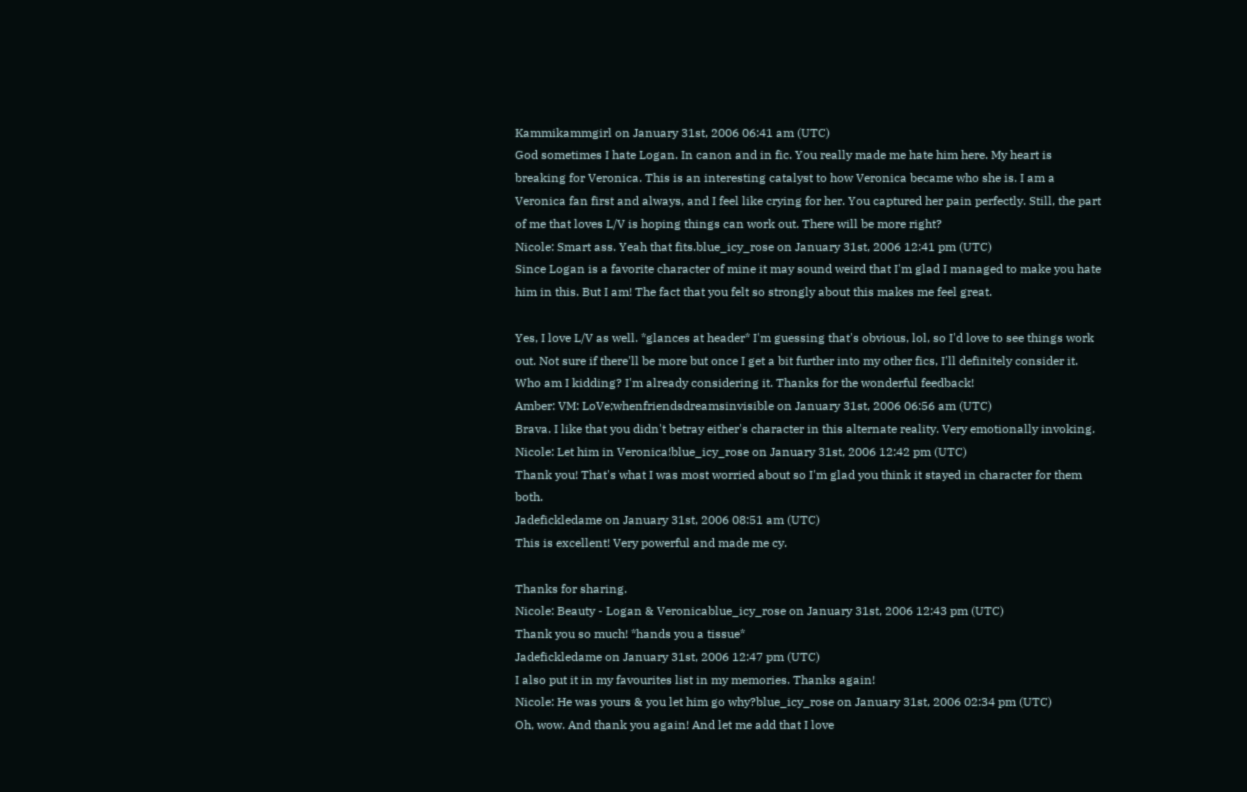Kammikammgirl on January 31st, 2006 06:41 am (UTC)
God sometimes I hate Logan. In canon and in fic. You really made me hate him here. My heart is breaking for Veronica. This is an interesting catalyst to how Veronica became who she is. I am a Veronica fan first and always, and I feel like crying for her. You captured her pain perfectly. Still, the part of me that loves L/V is hoping things can work out. There will be more right?
Nicole: Smart ass. Yeah that fits.blue_icy_rose on January 31st, 2006 12:41 pm (UTC)
Since Logan is a favorite character of mine it may sound weird that I'm glad I managed to make you hate him in this. But I am! The fact that you felt so strongly about this makes me feel great.

Yes, I love L/V as well. *glances at header* I'm guessing that's obvious, lol, so I'd love to see things work out. Not sure if there'll be more but once I get a bit further into my other fics, I'll definitely consider it. Who am I kidding? I'm already considering it. Thanks for the wonderful feedback!
Amber: VM: LoVe;whenfriendsdreamsinvisible on January 31st, 2006 06:56 am (UTC)
Brava. I like that you didn't betray either's character in this alternate reality. Very emotionally invoking.
Nicole: Let him in Veronica!blue_icy_rose on January 31st, 2006 12:42 pm (UTC)
Thank you! That's what I was most worried about so I'm glad you think it stayed in character for them both.
Jadefickledame on January 31st, 2006 08:51 am (UTC)
This is excellent! Very powerful and made me cy.

Thanks for sharing.
Nicole: Beauty - Logan & Veronicablue_icy_rose on January 31st, 2006 12:43 pm (UTC)
Thank you so much! *hands you a tissue*
Jadefickledame on January 31st, 2006 12:47 pm (UTC)
I also put it in my favourites list in my memories. Thanks again!
Nicole: He was yours & you let him go why?blue_icy_rose on January 31st, 2006 02:34 pm (UTC)
Oh, wow. And thank you again! And let me add that I love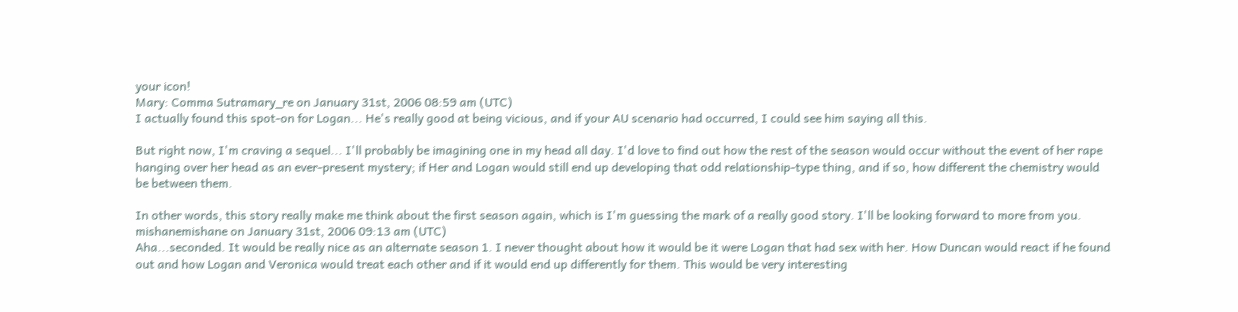your icon!
Mary: Comma Sutramary_re on January 31st, 2006 08:59 am (UTC)
I actually found this spot-on for Logan... He's really good at being vicious, and if your AU scenario had occurred, I could see him saying all this.

But right now, I'm craving a sequel... I'll probably be imagining one in my head all day. I'd love to find out how the rest of the season would occur without the event of her rape hanging over her head as an ever-present mystery; if Her and Logan would still end up developing that odd relationship-type thing, and if so, how different the chemistry would be between them.

In other words, this story really make me think about the first season again, which is I'm guessing the mark of a really good story. I'll be looking forward to more from you.
mishanemishane on January 31st, 2006 09:13 am (UTC)
Aha...seconded. It would be really nice as an alternate season 1. I never thought about how it would be it were Logan that had sex with her. How Duncan would react if he found out and how Logan and Veronica would treat each other and if it would end up differently for them. This would be very interesting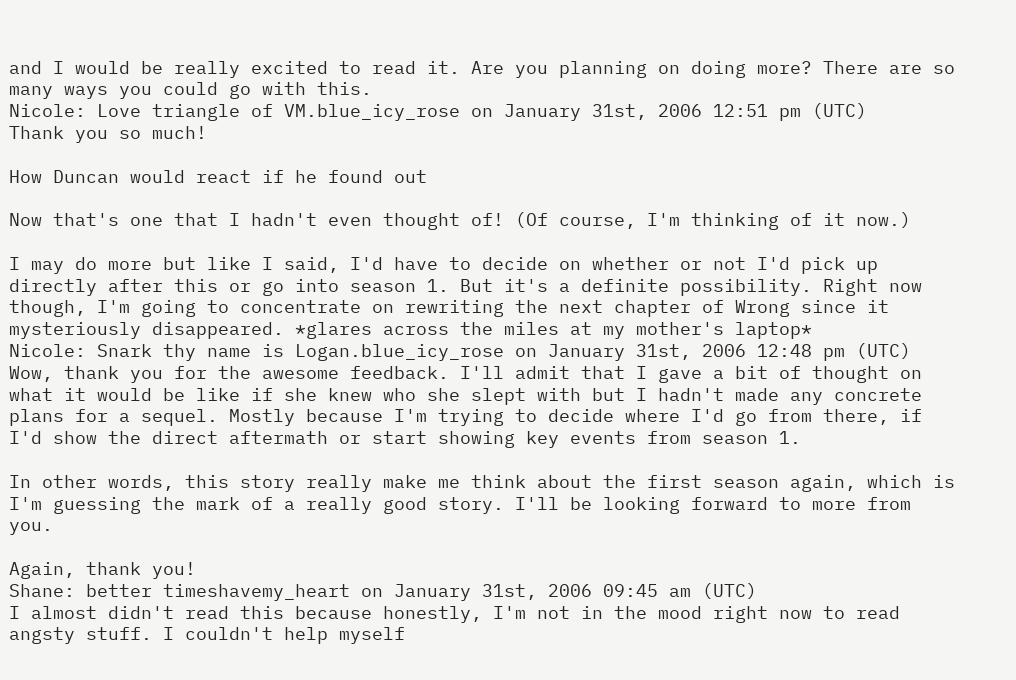and I would be really excited to read it. Are you planning on doing more? There are so many ways you could go with this.
Nicole: Love triangle of VM.blue_icy_rose on January 31st, 2006 12:51 pm (UTC)
Thank you so much!

How Duncan would react if he found out

Now that's one that I hadn't even thought of! (Of course, I'm thinking of it now.)

I may do more but like I said, I'd have to decide on whether or not I'd pick up directly after this or go into season 1. But it's a definite possibility. Right now though, I'm going to concentrate on rewriting the next chapter of Wrong since it mysteriously disappeared. *glares across the miles at my mother's laptop*
Nicole: Snark thy name is Logan.blue_icy_rose on January 31st, 2006 12:48 pm (UTC)
Wow, thank you for the awesome feedback. I'll admit that I gave a bit of thought on what it would be like if she knew who she slept with but I hadn't made any concrete plans for a sequel. Mostly because I'm trying to decide where I'd go from there, if I'd show the direct aftermath or start showing key events from season 1.

In other words, this story really make me think about the first season again, which is I'm guessing the mark of a really good story. I'll be looking forward to more from you.

Again, thank you!
Shane: better timeshavemy_heart on January 31st, 2006 09:45 am (UTC)
I almost didn't read this because honestly, I'm not in the mood right now to read angsty stuff. I couldn't help myself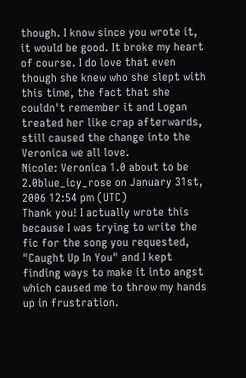though. I know since you wrote it, it would be good. It broke my heart of course. I do love that even though she knew who she slept with this time, the fact that she couldn't remember it and Logan treated her like crap afterwards, still caused the change into the Veronica we all love.
Nicole: Veronica 1.0 about to be 2.0blue_icy_rose on January 31st, 2006 12:54 pm (UTC)
Thank you! I actually wrote this because I was trying to write the fic for the song you requested, "Caught Up In You" and I kept finding ways to make it into angst which caused me to throw my hands up in frustration.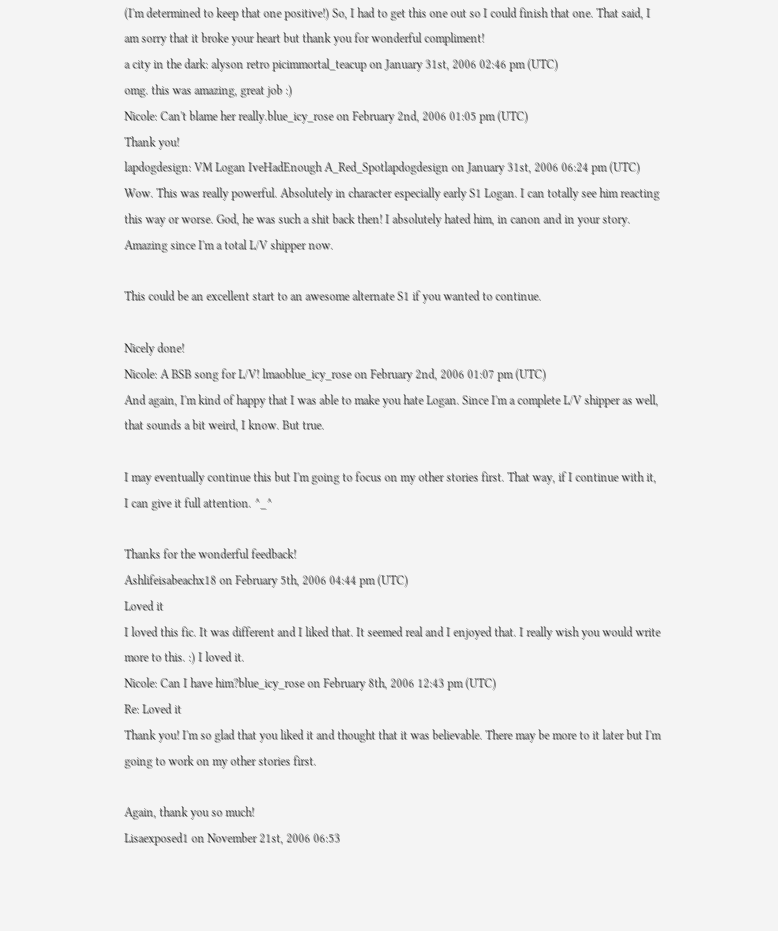(I'm determined to keep that one positive!) So, I had to get this one out so I could finish that one. That said, I am sorry that it broke your heart but thank you for wonderful compliment!
a city in the dark: alyson retro picimmortal_teacup on January 31st, 2006 02:46 pm (UTC)
omg. this was amazing, great job :)
Nicole: Can't blame her really.blue_icy_rose on February 2nd, 2006 01:05 pm (UTC)
Thank you!
lapdogdesign: VM Logan IveHadEnough A_Red_Spotlapdogdesign on January 31st, 2006 06:24 pm (UTC)
Wow. This was really powerful. Absolutely in character especially early S1 Logan. I can totally see him reacting this way or worse. God, he was such a shit back then! I absolutely hated him, in canon and in your story. Amazing since I'm a total L/V shipper now.

This could be an excellent start to an awesome alternate S1 if you wanted to continue.

Nicely done!
Nicole: A BSB song for L/V! lmaoblue_icy_rose on February 2nd, 2006 01:07 pm (UTC)
And again, I'm kind of happy that I was able to make you hate Logan. Since I'm a complete L/V shipper as well, that sounds a bit weird, I know. But true.

I may eventually continue this but I'm going to focus on my other stories first. That way, if I continue with it, I can give it full attention. ^_^

Thanks for the wonderful feedback!
Ashlifeisabeachx18 on February 5th, 2006 04:44 pm (UTC)
Loved it
I loved this fic. It was different and I liked that. It seemed real and I enjoyed that. I really wish you would write more to this. :) I loved it.
Nicole: Can I have him?blue_icy_rose on February 8th, 2006 12:43 pm (UTC)
Re: Loved it
Thank you! I'm so glad that you liked it and thought that it was believable. There may be more to it later but I'm going to work on my other stories first.

Again, thank you so much!
Lisaexposed1 on November 21st, 2006 06:53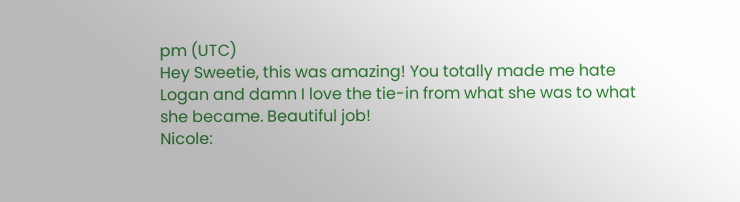pm (UTC)
Hey Sweetie, this was amazing! You totally made me hate Logan and damn I love the tie-in from what she was to what she became. Beautiful job!
Nicole: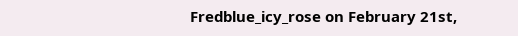Fredblue_icy_rose on February 21st,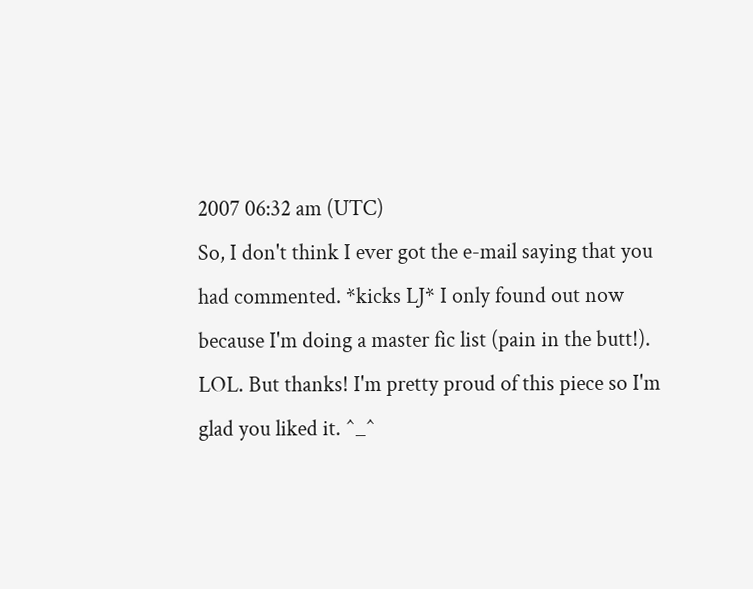2007 06:32 am (UTC)
So, I don't think I ever got the e-mail saying that you had commented. *kicks LJ* I only found out now because I'm doing a master fic list (pain in the butt!). LOL. But thanks! I'm pretty proud of this piece so I'm glad you liked it. ^_^